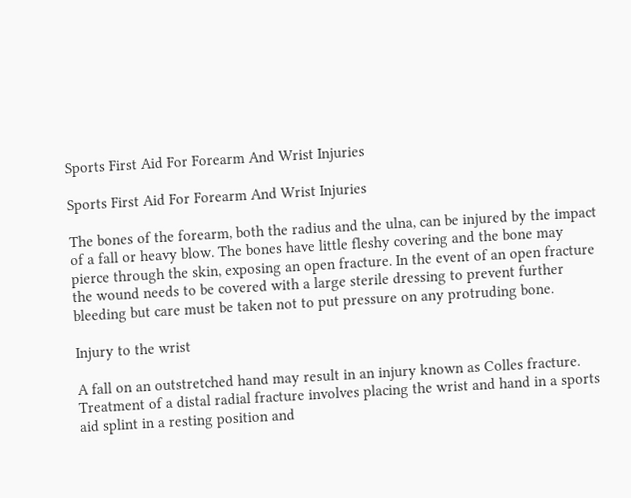Sports First Aid For Forearm And Wrist Injuries

Sports First Aid For Forearm And Wrist Injuries

The bones of the forearm, both the radius and the ulna, can be injured by the impact of a fall or heavy blow. The bones have little fleshy covering and the bone may pierce through the skin, exposing an open fracture. In the event of an open fracture the wound needs to be covered with a large sterile dressing to prevent further bleeding but care must be taken not to put pressure on any protruding bone.

Injury to the wrist

A fall on an outstretched hand may result in an injury known as Colles fracture. Treatment of a distal radial fracture involves placing the wrist and hand in a sports aid splint in a resting position and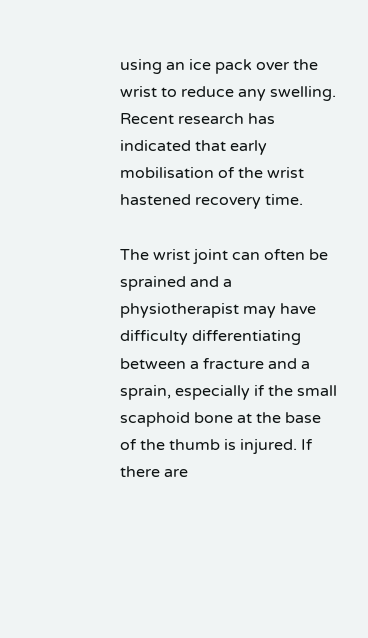using an ice pack over the wrist to reduce any swelling. Recent research has indicated that early mobilisation of the wrist hastened recovery time.

The wrist joint can often be sprained and a physiotherapist may have difficulty differentiating between a fracture and a sprain, especially if the small scaphoid bone at the base of the thumb is injured. If there are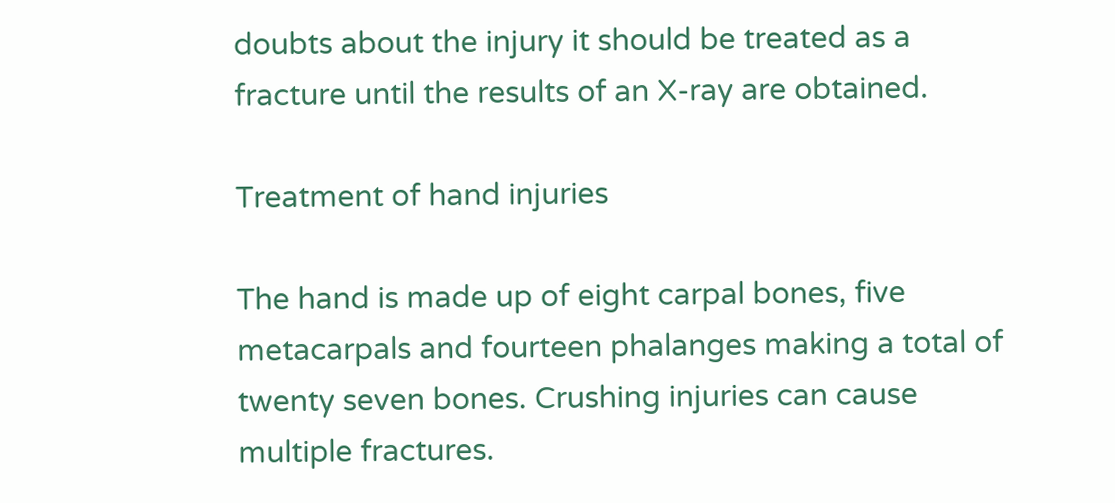doubts about the injury it should be treated as a fracture until the results of an X-ray are obtained.

Treatment of hand injuries

The hand is made up of eight carpal bones, five metacarpals and fourteen phalanges making a total of twenty seven bones. Crushing injuries can cause multiple fractures.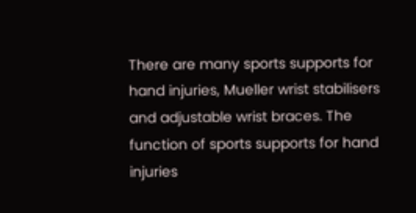There are many sports supports for hand injuries, Mueller wrist stabilisers and adjustable wrist braces. The function of sports supports for hand injuries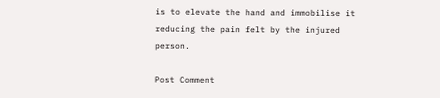is to elevate the hand and immobilise it reducing the pain felt by the injured person.

Post Comment